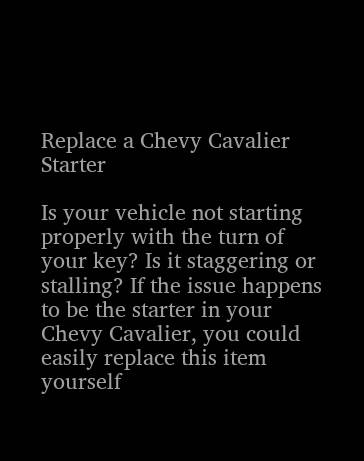Replace a Chevy Cavalier Starter

Is your vehicle not starting properly with the turn of your key? Is it staggering or stalling? If the issue happens to be the starter in your Chevy Cavalier, you could easily replace this item yourself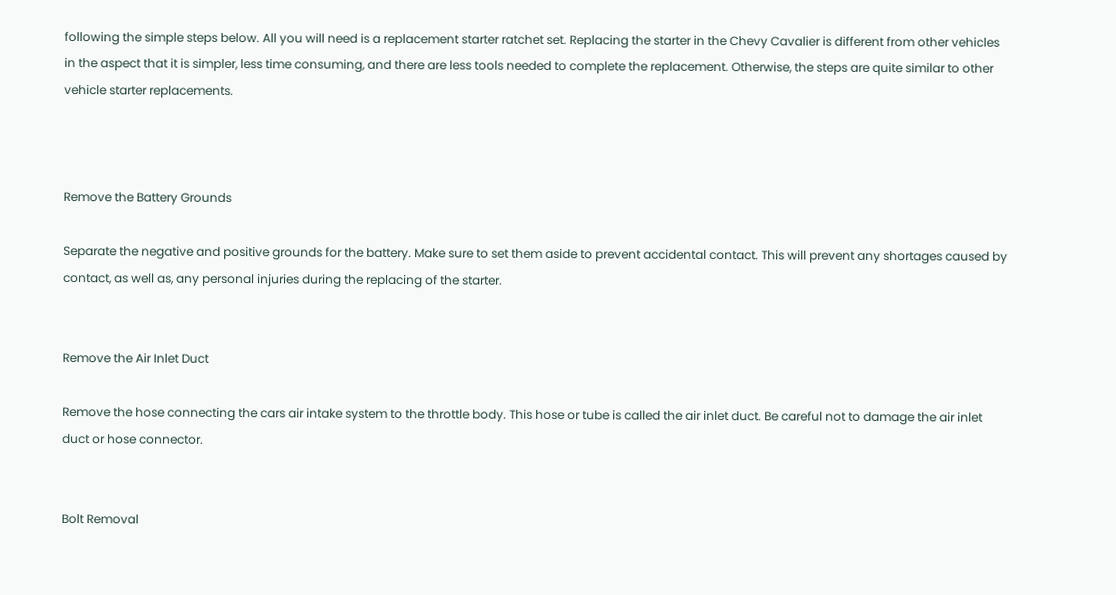following the simple steps below. All you will need is a replacement starter ratchet set. Replacing the starter in the Chevy Cavalier is different from other vehicles in the aspect that it is simpler, less time consuming, and there are less tools needed to complete the replacement. Otherwise, the steps are quite similar to other vehicle starter replacements.



Remove the Battery Grounds

Separate the negative and positive grounds for the battery. Make sure to set them aside to prevent accidental contact. This will prevent any shortages caused by contact, as well as, any personal injuries during the replacing of the starter.


Remove the Air Inlet Duct

Remove the hose connecting the cars air intake system to the throttle body. This hose or tube is called the air inlet duct. Be careful not to damage the air inlet duct or hose connector.


Bolt Removal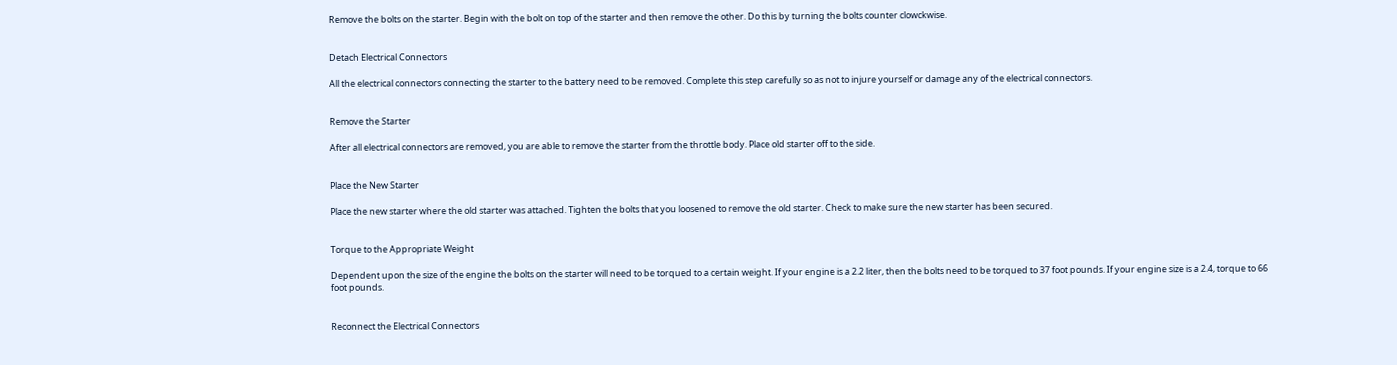Remove the bolts on the starter. Begin with the bolt on top of the starter and then remove the other. Do this by turning the bolts counter clowckwise.


Detach Electrical Connectors

All the electrical connectors connecting the starter to the battery need to be removed. Complete this step carefully so as not to injure yourself or damage any of the electrical connectors.


Remove the Starter

After all electrical connectors are removed, you are able to remove the starter from the throttle body. Place old starter off to the side.


Place the New Starter

Place the new starter where the old starter was attached. Tighten the bolts that you loosened to remove the old starter. Check to make sure the new starter has been secured.


Torque to the Appropriate Weight

Dependent upon the size of the engine the bolts on the starter will need to be torqued to a certain weight. If your engine is a 2.2 liter, then the bolts need to be torqued to 37 foot pounds. If your engine size is a 2.4, torque to 66 foot pounds.


Reconnect the Electrical Connectors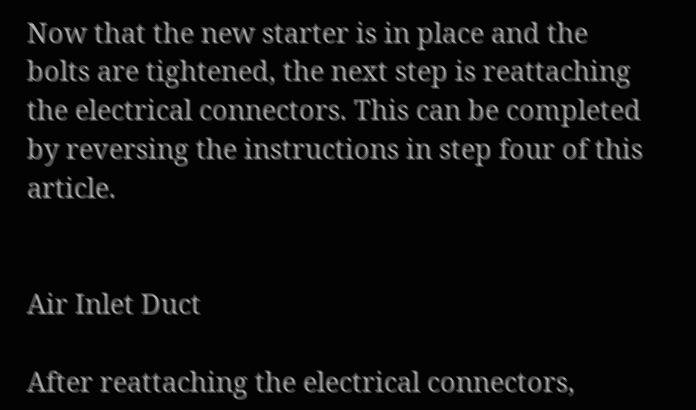Now that the new starter is in place and the bolts are tightened, the next step is reattaching the electrical connectors. This can be completed by reversing the instructions in step four of this article.


Air Inlet Duct

After reattaching the electrical connectors,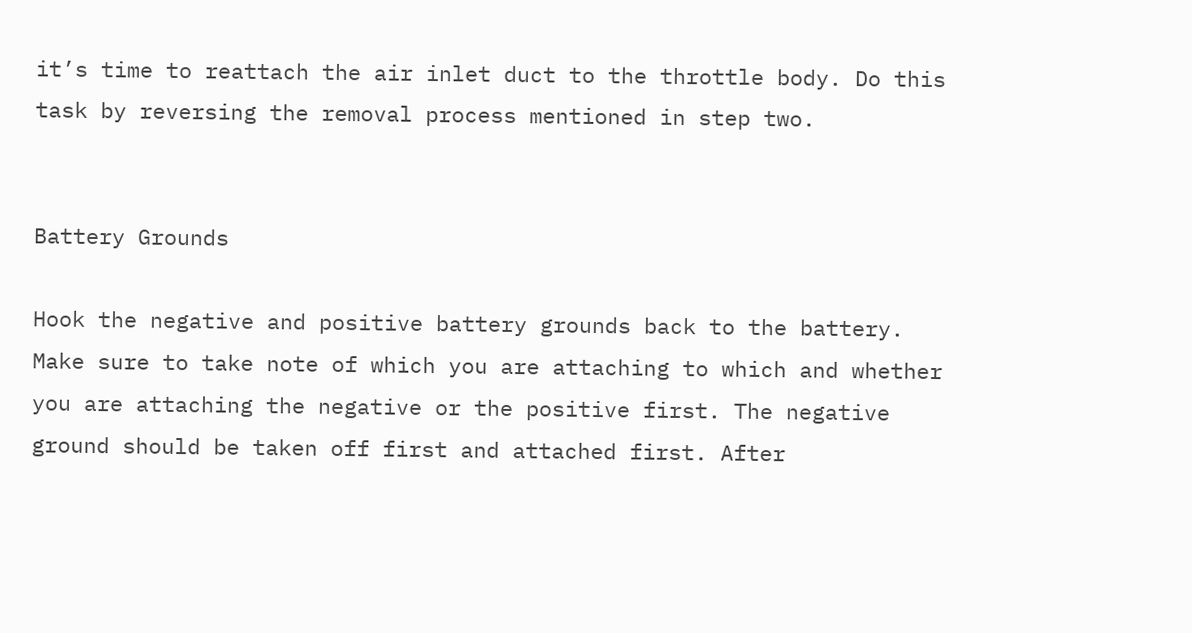it’s time to reattach the air inlet duct to the throttle body. Do this task by reversing the removal process mentioned in step two.


Battery Grounds

Hook the negative and positive battery grounds back to the battery. Make sure to take note of which you are attaching to which and whether you are attaching the negative or the positive first. The negative ground should be taken off first and attached first. After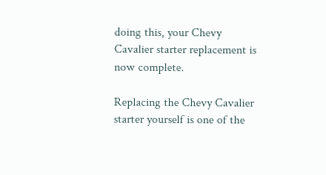doing this, your Chevy Cavalier starter replacement is now complete.

Replacing the Chevy Cavalier starter yourself is one of the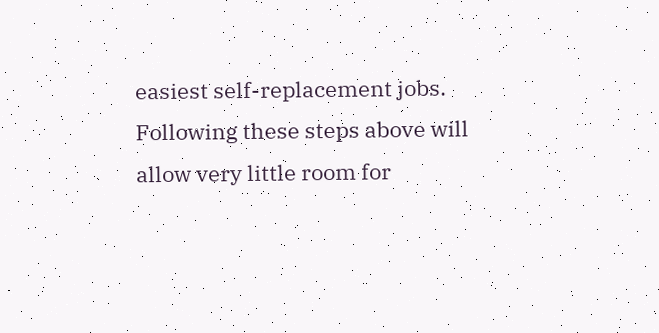easiest self-replacement jobs. Following these steps above will allow very little room for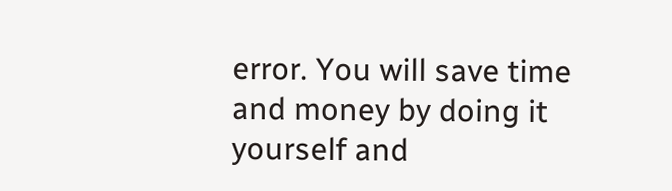error. You will save time and money by doing it yourself and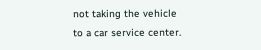not taking the vehicle to a car service center.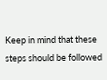Keep in mind that these steps should be followed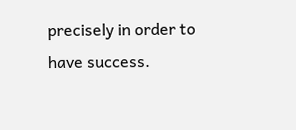precisely in order to have success.